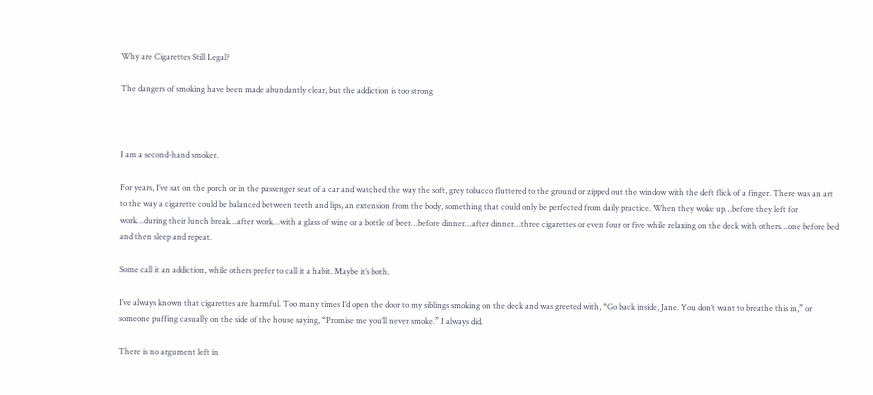Why are Cigarettes Still Legal?

The dangers of smoking have been made abundantly clear, but the addiction is too strong



I am a second-hand smoker.

For years, I’ve sat on the porch or in the passenger seat of a car and watched the way the soft, grey tobacco fluttered to the ground or zipped out the window with the deft flick of a finger. There was an art to the way a cigarette could be balanced between teeth and lips, an extension from the body, something that could only be perfected from daily practice. When they woke up…before they left for work…during their lunch break…after work…with a glass of wine or a bottle of beer…before dinner…after dinner…three cigarettes or even four or five while relaxing on the deck with others…one before bed and then sleep and repeat.

Some call it an addiction, while others prefer to call it a habit. Maybe it’s both.

I’ve always known that cigarettes are harmful. Too many times I’d open the door to my siblings smoking on the deck and was greeted with, “Go back inside, Jane. You don’t want to breathe this in,” or someone puffing casually on the side of the house saying, “Promise me you’ll never smoke.” I always did.

There is no argument left in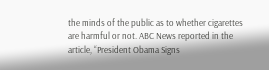the minds of the public as to whether cigarettes are harmful or not. ABC News reported in the article, “President Obama Signs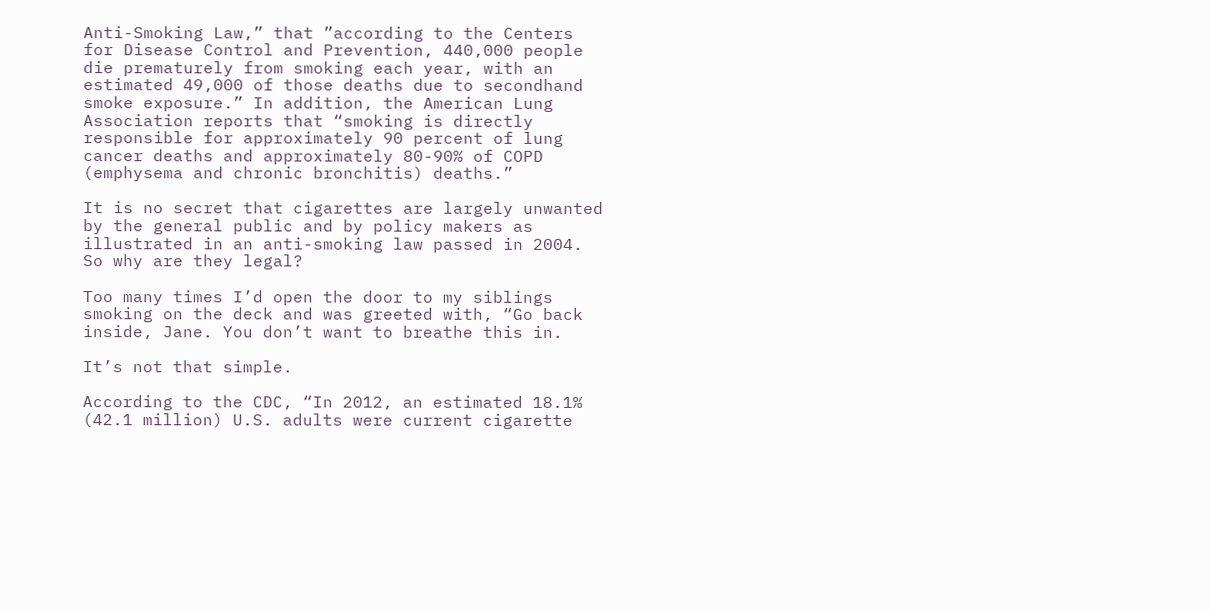Anti-Smoking Law,” that ”according to the Centers for Disease Control and Prevention, 440,000 people die prematurely from smoking each year, with an estimated 49,000 of those deaths due to secondhand smoke exposure.” In addition, the American Lung Association reports that “smoking is directly responsible for approximately 90 percent of lung cancer deaths and approximately 80-90% of COPD (emphysema and chronic bronchitis) deaths.”

It is no secret that cigarettes are largely unwanted by the general public and by policy makers as illustrated in an anti-smoking law passed in 2004. So why are they legal?

Too many times I’d open the door to my siblings smoking on the deck and was greeted with, “Go back inside, Jane. You don’t want to breathe this in.

It’s not that simple.

According to the CDC, “In 2012, an estimated 18.1% (42.1 million) U.S. adults were current cigarette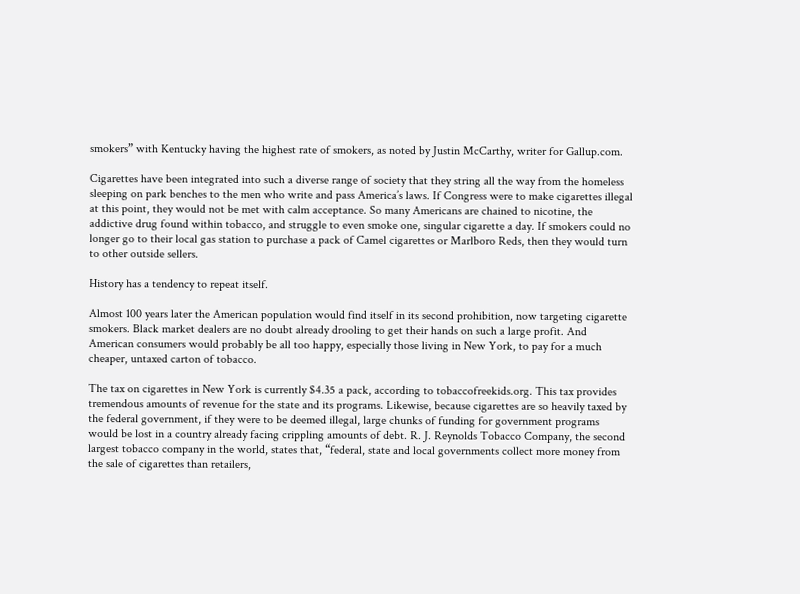smokers” with Kentucky having the highest rate of smokers, as noted by Justin McCarthy, writer for Gallup.com.

Cigarettes have been integrated into such a diverse range of society that they string all the way from the homeless sleeping on park benches to the men who write and pass America’s laws. If Congress were to make cigarettes illegal at this point, they would not be met with calm acceptance. So many Americans are chained to nicotine, the addictive drug found within tobacco, and struggle to even smoke one, singular cigarette a day. If smokers could no longer go to their local gas station to purchase a pack of Camel cigarettes or Marlboro Reds, then they would turn to other outside sellers.

History has a tendency to repeat itself.

Almost 100 years later the American population would find itself in its second prohibition, now targeting cigarette smokers. Black market dealers are no doubt already drooling to get their hands on such a large profit. And American consumers would probably be all too happy, especially those living in New York, to pay for a much cheaper, untaxed carton of tobacco.

The tax on cigarettes in New York is currently $4.35 a pack, according to tobaccofreekids.org. This tax provides tremendous amounts of revenue for the state and its programs. Likewise, because cigarettes are so heavily taxed by the federal government, if they were to be deemed illegal, large chunks of funding for government programs would be lost in a country already facing crippling amounts of debt. R. J. Reynolds Tobacco Company, the second largest tobacco company in the world, states that, “federal, state and local governments collect more money from the sale of cigarettes than retailers,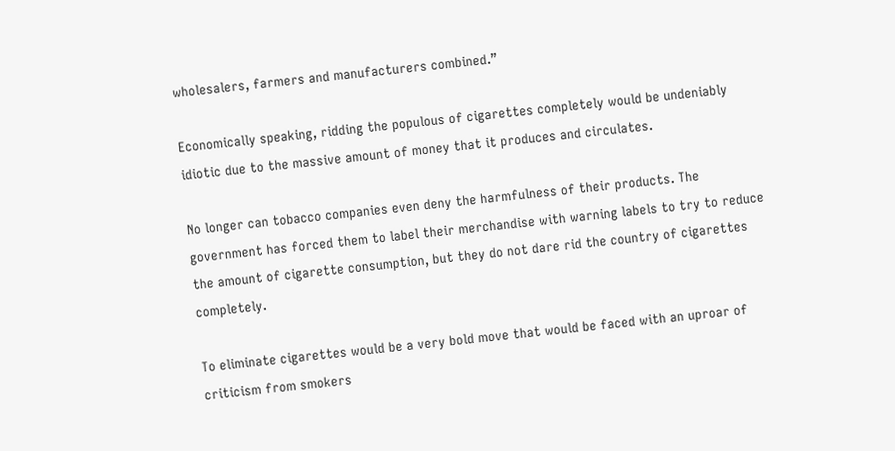wholesalers, farmers and manufacturers combined.”

Economically speaking, ridding the populous of cigarettes completely would be undeniably idiotic due to the massive amount of money that it produces and circulates.

No longer can tobacco companies even deny the harmfulness of their products. The government has forced them to label their merchandise with warning labels to try to reduce the amount of cigarette consumption, but they do not dare rid the country of cigarettes completely.

To eliminate cigarettes would be a very bold move that would be faced with an uproar of criticism from smokers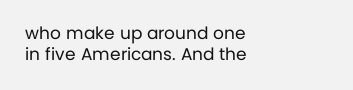who make up around one in five Americans. And the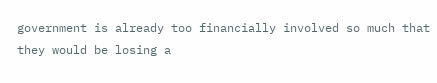government is already too financially involved so much that they would be losing a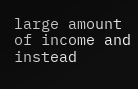large amount of income and instead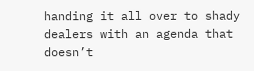handing it all over to shady dealers with an agenda that doesn’t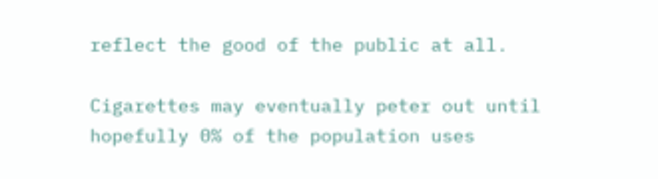reflect the good of the public at all.

Cigarettes may eventually peter out until hopefully 0% of the population uses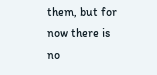them, but for now there is no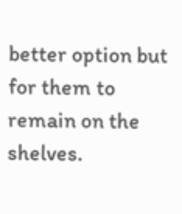better option but for them to remain on the shelves.